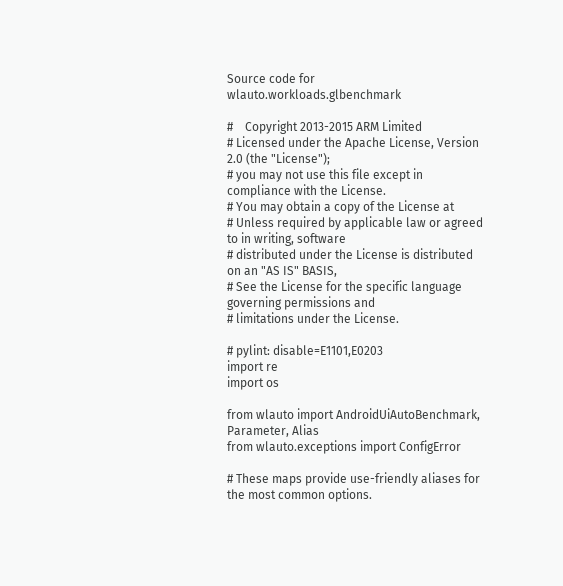Source code for wlauto.workloads.glbenchmark

#    Copyright 2013-2015 ARM Limited
# Licensed under the Apache License, Version 2.0 (the "License");
# you may not use this file except in compliance with the License.
# You may obtain a copy of the License at
# Unless required by applicable law or agreed to in writing, software
# distributed under the License is distributed on an "AS IS" BASIS,
# See the License for the specific language governing permissions and
# limitations under the License.

# pylint: disable=E1101,E0203
import re
import os

from wlauto import AndroidUiAutoBenchmark, Parameter, Alias
from wlauto.exceptions import ConfigError

# These maps provide use-friendly aliases for the most common options.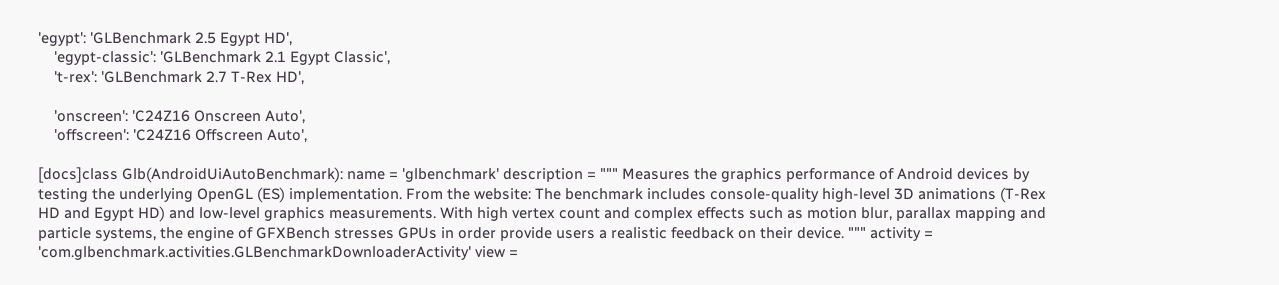'egypt': 'GLBenchmark 2.5 Egypt HD',
    'egypt-classic': 'GLBenchmark 2.1 Egypt Classic',
    't-rex': 'GLBenchmark 2.7 T-Rex HD',

    'onscreen': 'C24Z16 Onscreen Auto',
    'offscreen': 'C24Z16 Offscreen Auto',

[docs]class Glb(AndroidUiAutoBenchmark): name = 'glbenchmark' description = """ Measures the graphics performance of Android devices by testing the underlying OpenGL (ES) implementation. From the website: The benchmark includes console-quality high-level 3D animations (T-Rex HD and Egypt HD) and low-level graphics measurements. With high vertex count and complex effects such as motion blur, parallax mapping and particle systems, the engine of GFXBench stresses GPUs in order provide users a realistic feedback on their device. """ activity = 'com.glbenchmark.activities.GLBenchmarkDownloaderActivity' view =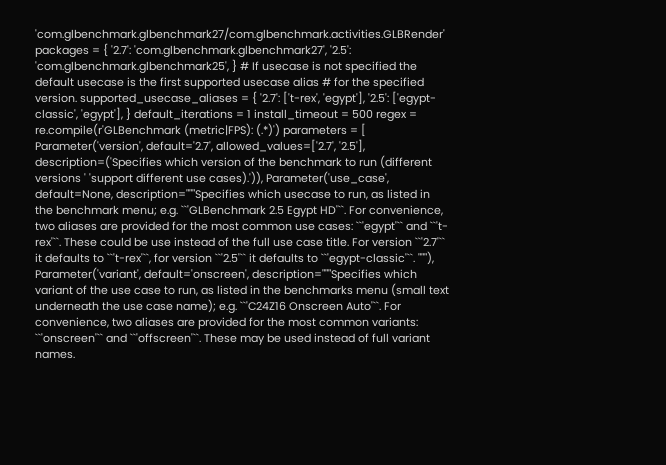'com.glbenchmark.glbenchmark27/com.glbenchmark.activities.GLBRender' packages = { '2.7': 'com.glbenchmark.glbenchmark27', '2.5': 'com.glbenchmark.glbenchmark25', } # If usecase is not specified the default usecase is the first supported usecase alias # for the specified version. supported_usecase_aliases = { '2.7': ['t-rex', 'egypt'], '2.5': ['egypt-classic', 'egypt'], } default_iterations = 1 install_timeout = 500 regex = re.compile(r'GLBenchmark (metric|FPS): (.*)') parameters = [ Parameter('version', default='2.7', allowed_values=['2.7', '2.5'], description=('Specifies which version of the benchmark to run (different versions ' 'support different use cases).')), Parameter('use_case', default=None, description="""Specifies which usecase to run, as listed in the benchmark menu; e.g. ``'GLBenchmark 2.5 Egypt HD'``. For convenience, two aliases are provided for the most common use cases: ``'egypt'`` and ``'t-rex'``. These could be use instead of the full use case title. For version ``'2.7'`` it defaults to ``'t-rex'``, for version ``'2.5'`` it defaults to ``'egypt-classic'``. """), Parameter('variant', default='onscreen', description="""Specifies which variant of the use case to run, as listed in the benchmarks menu (small text underneath the use case name); e.g. ``'C24Z16 Onscreen Auto'``. For convenience, two aliases are provided for the most common variants: ``'onscreen'`` and ``'offscreen'``. These may be used instead of full variant names.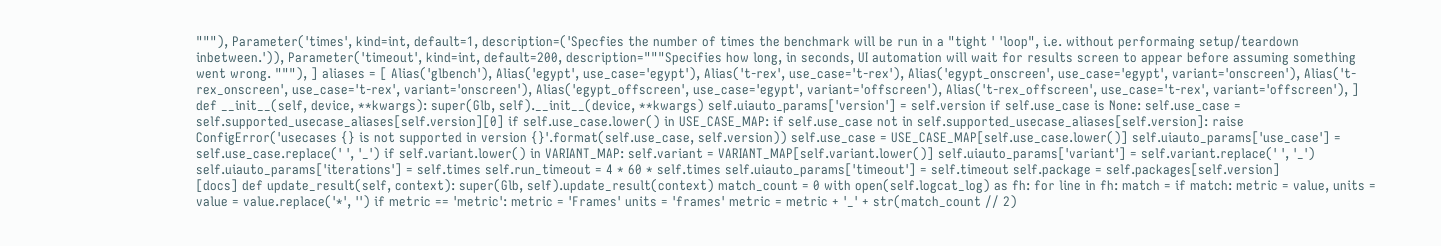"""), Parameter('times', kind=int, default=1, description=('Specfies the number of times the benchmark will be run in a "tight ' 'loop", i.e. without performaing setup/teardown inbetween.')), Parameter('timeout', kind=int, default=200, description="""Specifies how long, in seconds, UI automation will wait for results screen to appear before assuming something went wrong. """), ] aliases = [ Alias('glbench'), Alias('egypt', use_case='egypt'), Alias('t-rex', use_case='t-rex'), Alias('egypt_onscreen', use_case='egypt', variant='onscreen'), Alias('t-rex_onscreen', use_case='t-rex', variant='onscreen'), Alias('egypt_offscreen', use_case='egypt', variant='offscreen'), Alias('t-rex_offscreen', use_case='t-rex', variant='offscreen'), ] def __init__(self, device, **kwargs): super(Glb, self).__init__(device, **kwargs) self.uiauto_params['version'] = self.version if self.use_case is None: self.use_case = self.supported_usecase_aliases[self.version][0] if self.use_case.lower() in USE_CASE_MAP: if self.use_case not in self.supported_usecase_aliases[self.version]: raise ConfigError('usecases {} is not supported in version {}'.format(self.use_case, self.version)) self.use_case = USE_CASE_MAP[self.use_case.lower()] self.uiauto_params['use_case'] = self.use_case.replace(' ', '_') if self.variant.lower() in VARIANT_MAP: self.variant = VARIANT_MAP[self.variant.lower()] self.uiauto_params['variant'] = self.variant.replace(' ', '_') self.uiauto_params['iterations'] = self.times self.run_timeout = 4 * 60 * self.times self.uiauto_params['timeout'] = self.timeout self.package = self.packages[self.version]
[docs] def update_result(self, context): super(Glb, self).update_result(context) match_count = 0 with open(self.logcat_log) as fh: for line in fh: match = if match: metric = value, units = value = value.replace('*', '') if metric == 'metric': metric = 'Frames' units = 'frames' metric = metric + '_' + str(match_count // 2)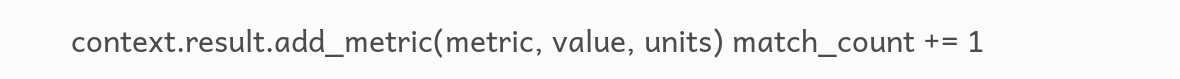context.result.add_metric(metric, value, units) match_count += 1